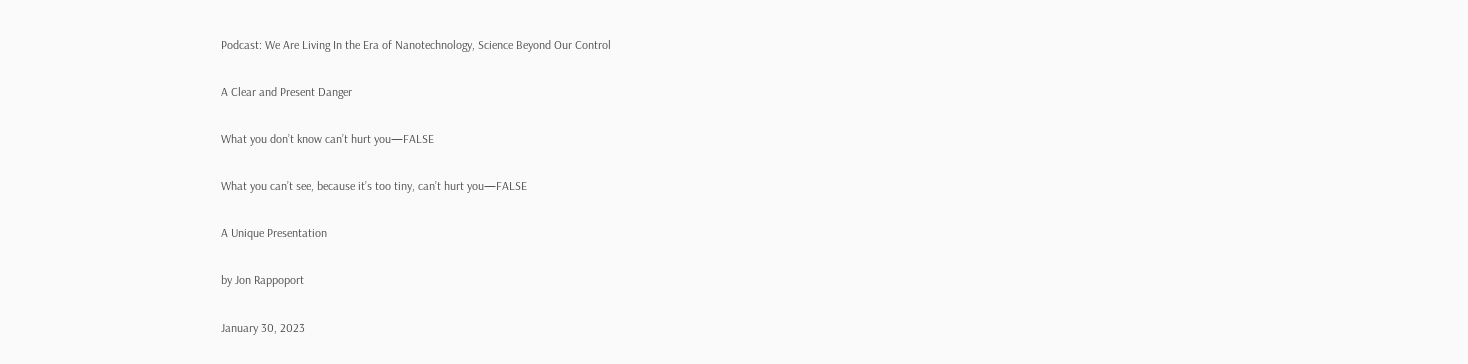Podcast: We Are Living In the Era of Nanotechnology, Science Beyond Our Control

A Clear and Present Danger

What you don’t know can’t hurt you—FALSE

What you can’t see, because it’s too tiny, can’t hurt you—FALSE

A Unique Presentation

by Jon Rappoport

January 30, 2023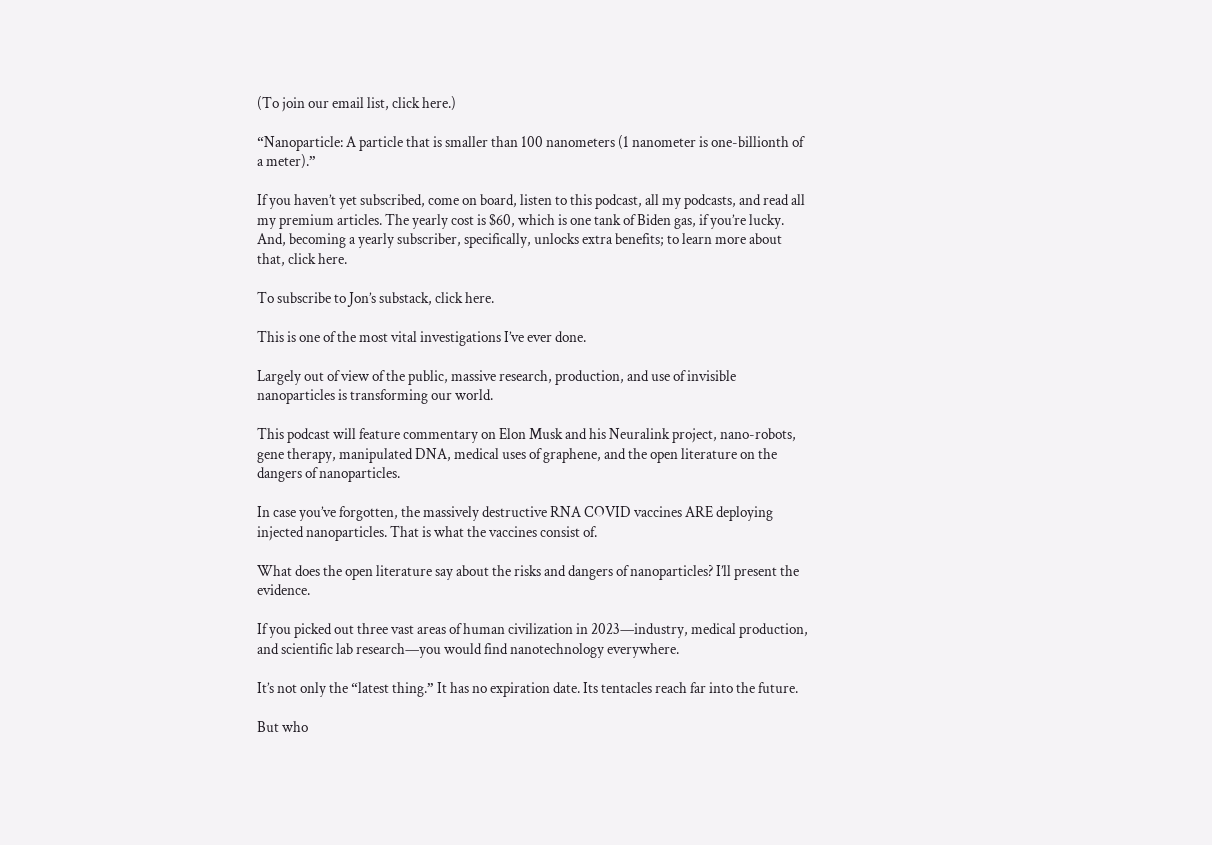(To join our email list, click here.)

“Nanoparticle: A particle that is smaller than 100 nanometers (1 nanometer is one-billionth of a meter).”

If you haven’t yet subscribed, come on board, listen to this podcast, all my podcasts, and read all my premium articles. The yearly cost is $60, which is one tank of Biden gas, if you’re lucky. And, becoming a yearly subscriber, specifically, unlocks extra benefits; to learn more about that, click here.

To subscribe to Jon’s substack, click here.

This is one of the most vital investigations I’ve ever done.

Largely out of view of the public, massive research, production, and use of invisible nanoparticles is transforming our world.

This podcast will feature commentary on Elon Musk and his Neuralink project, nano-robots, gene therapy, manipulated DNA, medical uses of graphene, and the open literature on the dangers of nanoparticles.

In case you’ve forgotten, the massively destructive RNA COVID vaccines ARE deploying injected nanoparticles. That is what the vaccines consist of.

What does the open literature say about the risks and dangers of nanoparticles? I’ll present the evidence.

If you picked out three vast areas of human civilization in 2023—industry, medical production, and scientific lab research—you would find nanotechnology everywhere.

It’s not only the “latest thing.” It has no expiration date. Its tentacles reach far into the future.

But who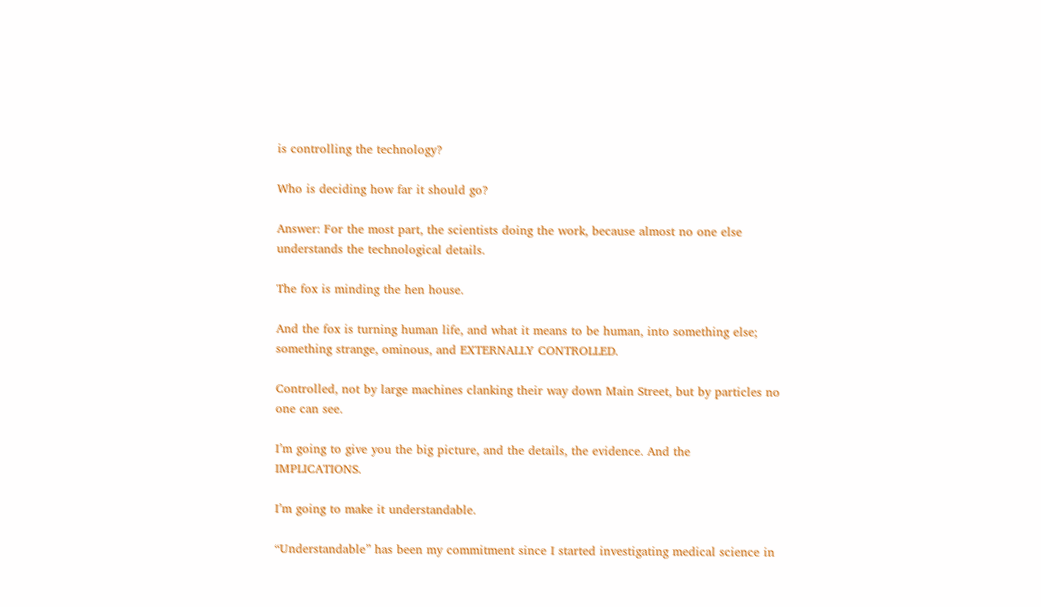is controlling the technology?

Who is deciding how far it should go?

Answer: For the most part, the scientists doing the work, because almost no one else understands the technological details.

The fox is minding the hen house.

And the fox is turning human life, and what it means to be human, into something else; something strange, ominous, and EXTERNALLY CONTROLLED.

Controlled, not by large machines clanking their way down Main Street, but by particles no one can see.

I’m going to give you the big picture, and the details, the evidence. And the IMPLICATIONS.

I’m going to make it understandable.

“Understandable” has been my commitment since I started investigating medical science in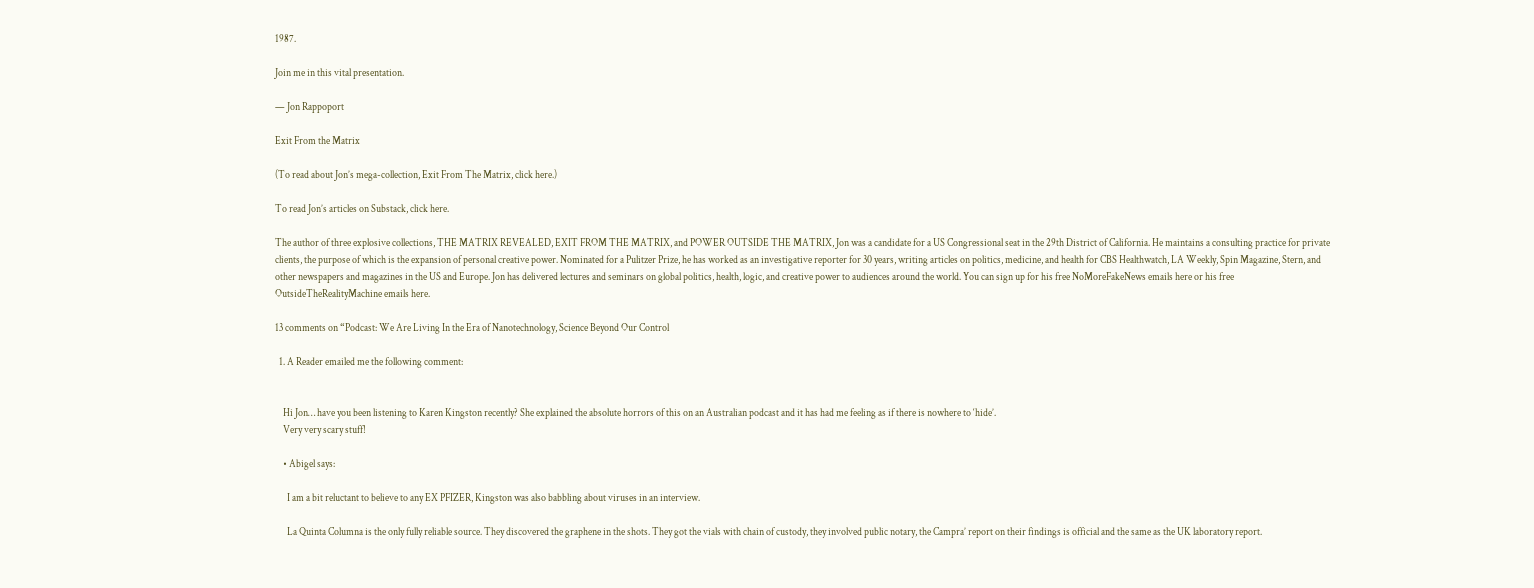1987.

Join me in this vital presentation.

— Jon Rappoport

Exit From the Matrix

(To read about Jon’s mega-collection, Exit From The Matrix, click here.)

To read Jon’s articles on Substack, click here.

The author of three explosive collections, THE MATRIX REVEALED, EXIT FROM THE MATRIX, and POWER OUTSIDE THE MATRIX, Jon was a candidate for a US Congressional seat in the 29th District of California. He maintains a consulting practice for private clients, the purpose of which is the expansion of personal creative power. Nominated for a Pulitzer Prize, he has worked as an investigative reporter for 30 years, writing articles on politics, medicine, and health for CBS Healthwatch, LA Weekly, Spin Magazine, Stern, and other newspapers and magazines in the US and Europe. Jon has delivered lectures and seminars on global politics, health, logic, and creative power to audiences around the world. You can sign up for his free NoMoreFakeNews emails here or his free OutsideTheRealityMachine emails here.

13 comments on “Podcast: We Are Living In the Era of Nanotechnology, Science Beyond Our Control

  1. A Reader emailed me the following comment:


    Hi Jon… have you been listening to Karen Kingston recently? She explained the absolute horrors of this on an Australian podcast and it has had me feeling as if there is nowhere to ‘hide’.
    Very very scary stuff!

    • Abigel says:

      I am a bit reluctant to believe to any EX PFIZER, Kingston was also babbling about viruses in an interview.

      La Quinta Columna is the only fully reliable source. They discovered the graphene in the shots. They got the vials with chain of custody, they involved public notary, the Campra’ report on their findings is official and the same as the UK laboratory report.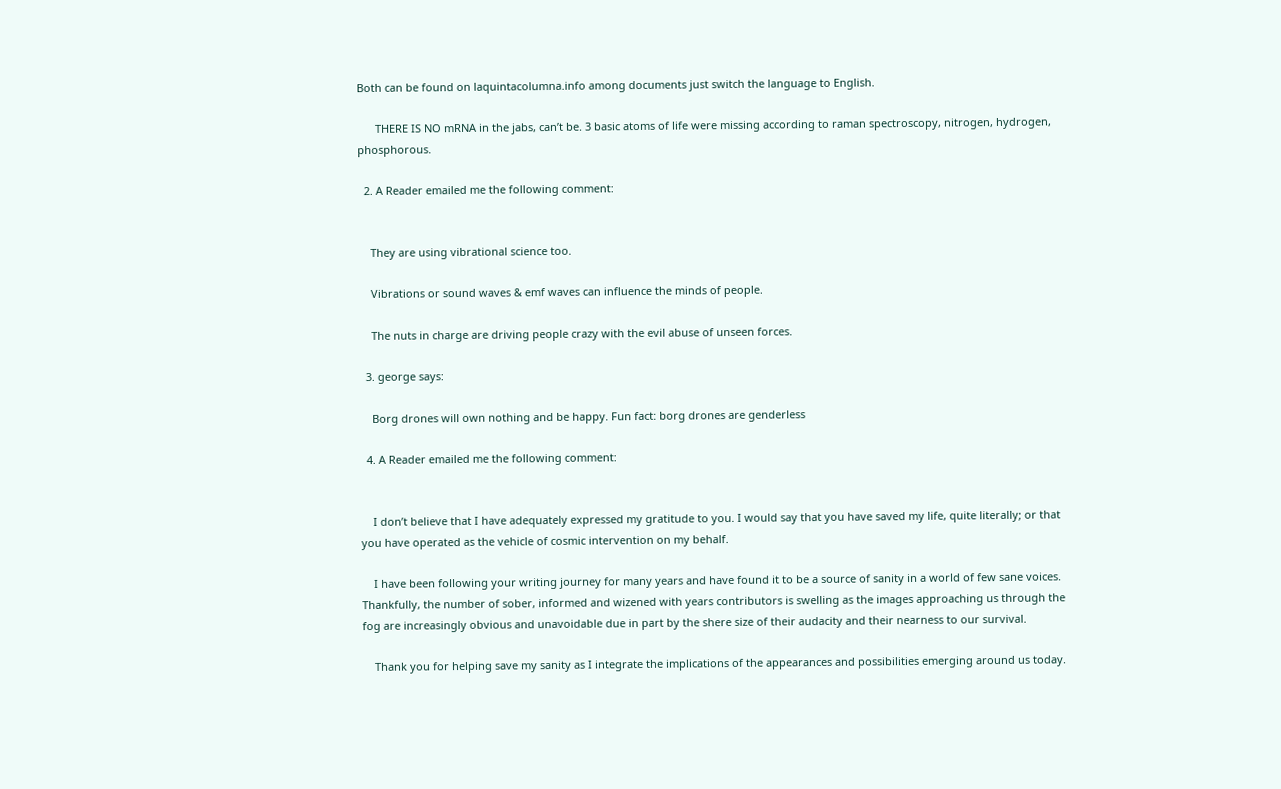Both can be found on laquintacolumna.info among documents just switch the language to English.

      THERE IS NO mRNA in the jabs, can’t be. 3 basic atoms of life were missing according to raman spectroscopy, nitrogen, hydrogen, phosphorous.

  2. A Reader emailed me the following comment:


    They are using vibrational science too.

    Vibrations or sound waves & emf waves can influence the minds of people.

    The nuts in charge are driving people crazy with the evil abuse of unseen forces.

  3. george says:

    Borg drones will own nothing and be happy. Fun fact: borg drones are genderless

  4. A Reader emailed me the following comment:


    I don’t believe that I have adequately expressed my gratitude to you. I would say that you have saved my life, quite literally; or that you have operated as the vehicle of cosmic intervention on my behalf.

    I have been following your writing journey for many years and have found it to be a source of sanity in a world of few sane voices. Thankfully, the number of sober, informed and wizened with years contributors is swelling as the images approaching us through the fog are increasingly obvious and unavoidable due in part by the shere size of their audacity and their nearness to our survival.

    Thank you for helping save my sanity as I integrate the implications of the appearances and possibilities emerging around us today.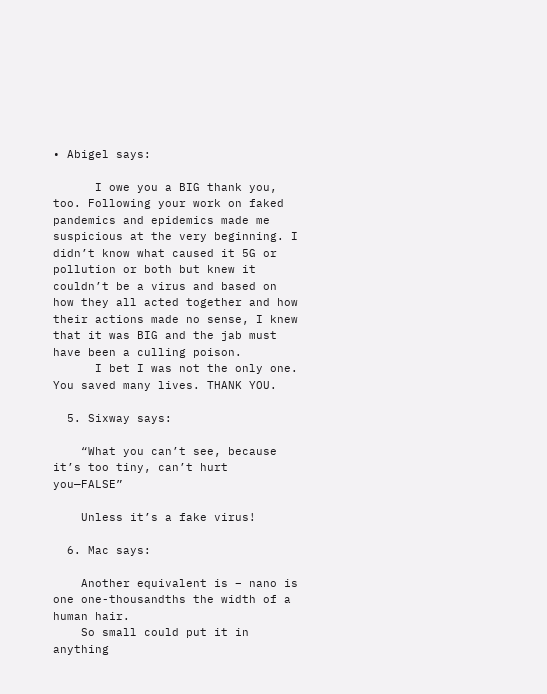• Abigel says:

      I owe you a BIG thank you, too. Following your work on faked pandemics and epidemics made me suspicious at the very beginning. I didn’t know what caused it 5G or pollution or both but knew it couldn’t be a virus and based on how they all acted together and how their actions made no sense, I knew that it was BIG and the jab must have been a culling poison.
      I bet I was not the only one. You saved many lives. THANK YOU.

  5. Sixway says:

    “What you can’t see, because it’s too tiny, can’t hurt you—FALSE”

    Unless it’s a fake virus!

  6. Mac says:

    Another equivalent is – nano is one one-thousandths the width of a human hair.
    So small could put it in anything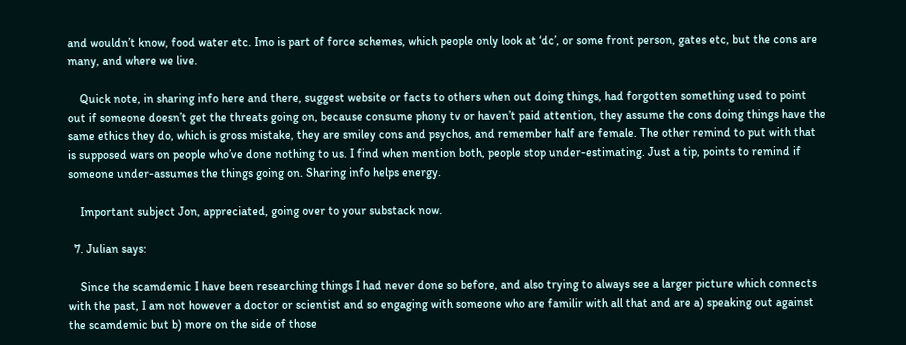and wouldn’t know, food water etc. Imo is part of force schemes, which people only look at ‘dc’, or some front person, gates etc, but the cons are many, and where we live.

    Quick note, in sharing info here and there, suggest website or facts to others when out doing things, had forgotten something used to point out if someone doesn’t get the threats going on, because consume phony tv or haven’t paid attention, they assume the cons doing things have the same ethics they do, which is gross mistake, they are smiley cons and psychos, and remember half are female. The other remind to put with that is supposed wars on people who’ve done nothing to us. I find when mention both, people stop under-estimating. Just a tip, points to remind if someone under-assumes the things going on. Sharing info helps energy.

    Important subject Jon, appreciated, going over to your substack now.

  7. Julian says:

    Since the scamdemic I have been researching things I had never done so before, and also trying to always see a larger picture which connects with the past, I am not however a doctor or scientist and so engaging with someone who are familir with all that and are a) speaking out against the scamdemic but b) more on the side of those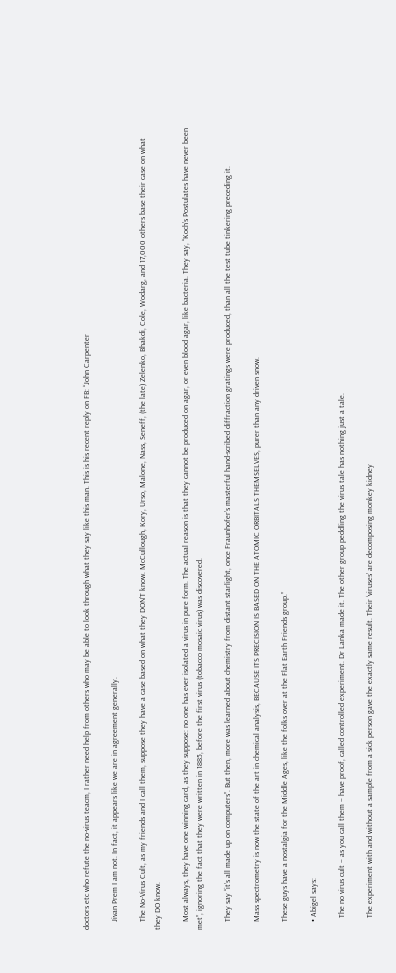doctors etc who refute the no-virus teacm, I rather need help from others who may be able to look through what they say like this man. This is his recent reply on FB: “John Carpenter

    Jivan Prem I am not. In fact, it appears like we are in agreement generally.

    The No-Virus Cult, as my friends and I call them, suppose they have a case based on what they DON’T know. McCullough, Kory, Urso, Malone, Nass, Seneff, (the late) Zelenko, Bhakdi, Cole, Wodarg, and 17,000 others base their case on what they DO know.

    Most always, they have one winning card, as they suppose: no one has ever isolated a virus in pure form. The actual reason is that they cannot be produced on agar, or even blood agar, like bacteria. They say, “Koch’s Postulates have never been met”, ignoring the fact that they were written in 1885, before the first virus (tobacco mosaic virus) was discovered.

    They say “it’s all made up on computers”. But then, more was learned about chemistry from distant starlight, once Fraunhofer’s masterful hand-scribed diffraction gratings were produced, than all the test tube tinkering preceding it.

    Mass spectrometry is now the state of the art in chemical analysis, BECAUSE ITS PRECISION IS BASED ON THE ATOMIC ORBITALS THEMSELVES, purer than any driven snow.

    These guys have a nostalgia for the Middle Ages, like the folks over at the Flat Earth Friends group.”

    • Abigel says:

      The no virus cult – as you call them – have proof, called controlled experiment. Dr Lanka made it. The other group peddling the virus tale has nothing just a tale.

      The experiment with and without a sample from a sick person gave the exactly same result. Their ‘viruses’ are decomposing monkey kidney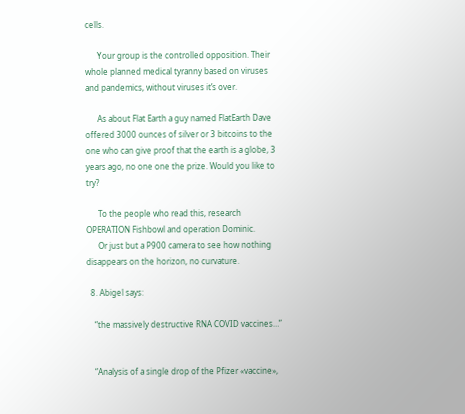cells.

      Your group is the controlled opposition. Their whole planned medical tyranny based on viruses and pandemics, without viruses it’s over.

      As about Flat Earth a guy named FlatEarth Dave offered 3000 ounces of silver or 3 bitcoins to the one who can give proof that the earth is a globe, 3 years ago, no one one the prize. Would you like to try?

      To the people who read this, research OPERATION Fishbowl and operation Dominic.
      Or just but a P900 camera to see how nothing disappears on the horizon, no curvature.

  8. Abigel says:

    “the massively destructive RNA COVID vaccines…”


    “Analysis of a single drop of the Pfizer «vaccine»,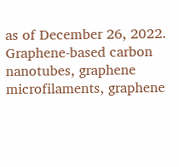as of December 26, 2022. Graphene-based carbon nanotubes, graphene microfilaments, graphene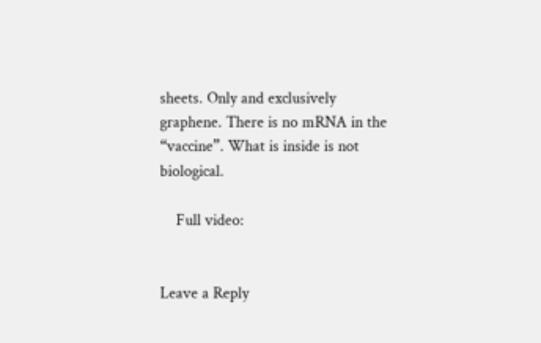sheets. Only and exclusively graphene. There is no mRNA in the “vaccine”. What is inside is not biological.

    Full video:


Leave a Reply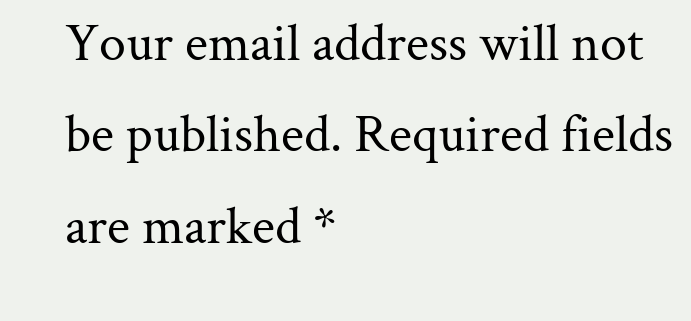Your email address will not be published. Required fields are marked *